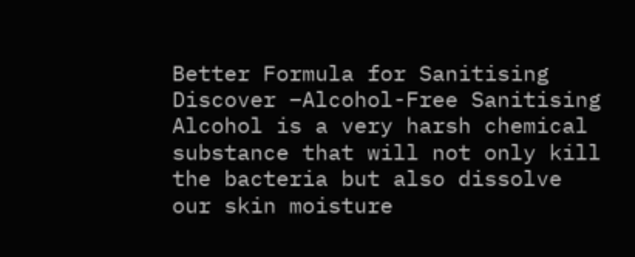Better Formula for Sanitising
Discover –Alcohol-Free Sanitising
Alcohol is a very harsh chemical substance that will not only kill the bacteria but also dissolve our skin moisture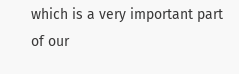which is a very important part of our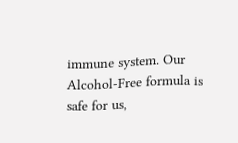immune system. Our Alcohol-Free formula is safe for us,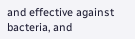and effective against bacteria, and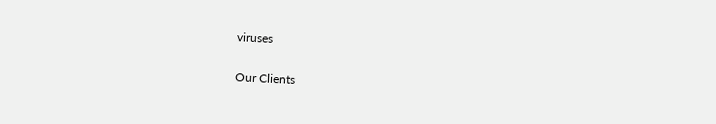viruses

Our Clients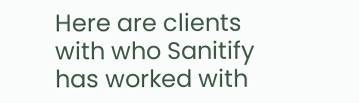Here are clients with who Sanitify has worked with